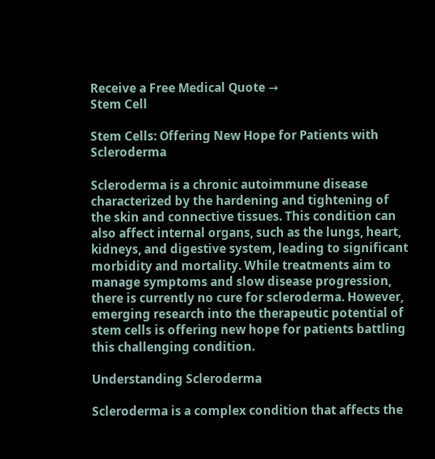Receive a Free Medical Quote →
Stem Cell

Stem Cells: Offering New Hope for Patients with Scleroderma

Scleroderma is a chronic autoimmune disease characterized by the hardening and tightening of the skin and connective tissues. This condition can also affect internal organs, such as the lungs, heart, kidneys, and digestive system, leading to significant morbidity and mortality. While treatments aim to manage symptoms and slow disease progression, there is currently no cure for scleroderma. However, emerging research into the therapeutic potential of stem cells is offering new hope for patients battling this challenging condition.

Understanding Scleroderma

Scleroderma is a complex condition that affects the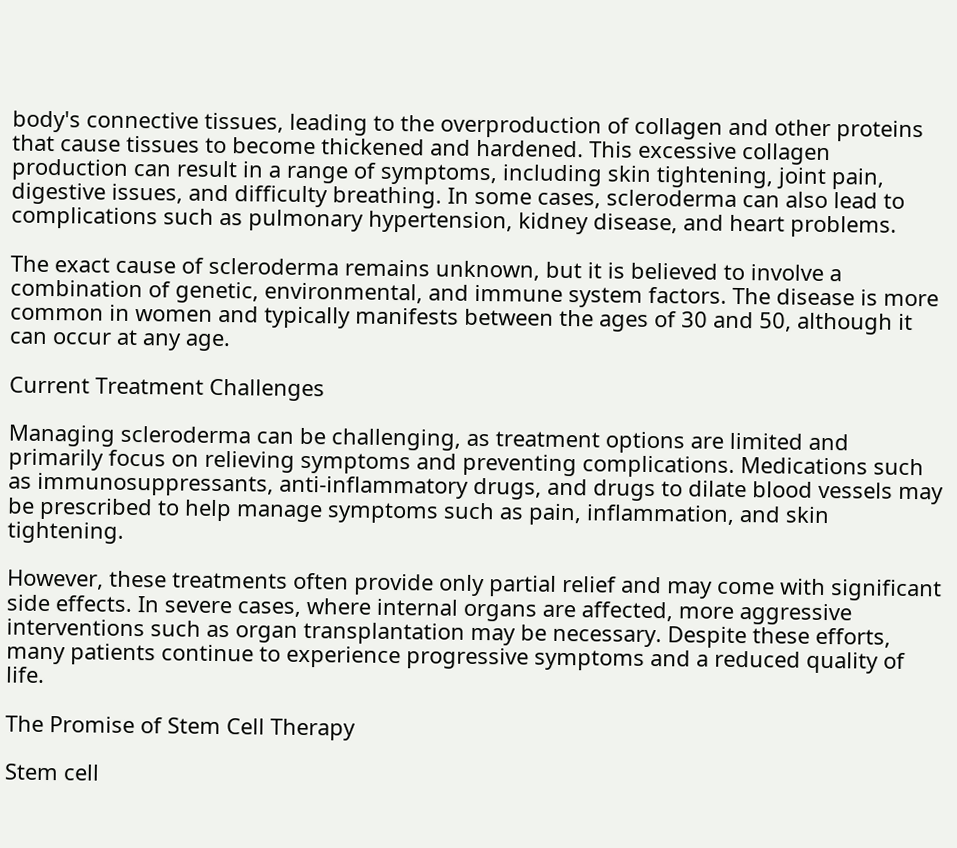body's connective tissues, leading to the overproduction of collagen and other proteins that cause tissues to become thickened and hardened. This excessive collagen production can result in a range of symptoms, including skin tightening, joint pain, digestive issues, and difficulty breathing. In some cases, scleroderma can also lead to complications such as pulmonary hypertension, kidney disease, and heart problems.

The exact cause of scleroderma remains unknown, but it is believed to involve a combination of genetic, environmental, and immune system factors. The disease is more common in women and typically manifests between the ages of 30 and 50, although it can occur at any age.

Current Treatment Challenges

Managing scleroderma can be challenging, as treatment options are limited and primarily focus on relieving symptoms and preventing complications. Medications such as immunosuppressants, anti-inflammatory drugs, and drugs to dilate blood vessels may be prescribed to help manage symptoms such as pain, inflammation, and skin tightening.

However, these treatments often provide only partial relief and may come with significant side effects. In severe cases, where internal organs are affected, more aggressive interventions such as organ transplantation may be necessary. Despite these efforts, many patients continue to experience progressive symptoms and a reduced quality of life.

The Promise of Stem Cell Therapy

Stem cell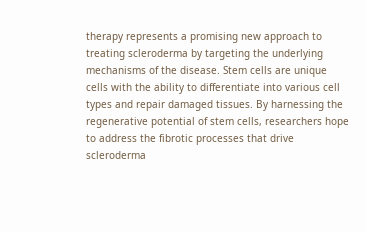therapy represents a promising new approach to treating scleroderma by targeting the underlying mechanisms of the disease. Stem cells are unique cells with the ability to differentiate into various cell types and repair damaged tissues. By harnessing the regenerative potential of stem cells, researchers hope to address the fibrotic processes that drive scleroderma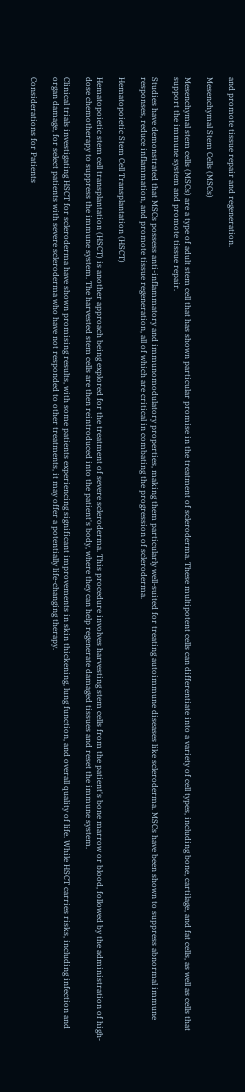and promote tissue repair and regeneration.

Mesenchymal Stem Cells (MSCs)

Mesenchymal stem cells (MSCs) are a type of adult stem cell that has shown particular promise in the treatment of scleroderma. These multipotent cells can differentiate into a variety of cell types, including bone, cartilage, and fat cells, as well as cells that support the immune system and promote tissue repair.

Studies have demonstrated that MSCs possess anti-inflammatory and immunomodulatory properties, making them particularly well-suited for treating autoimmune diseases like scleroderma. MSCs have been shown to suppress abnormal immune responses, reduce inflammation, and promote tissue regeneration, all of which are critical in combating the progression of scleroderma.

Hematopoietic Stem Cell Transplantation (HSCT)

Hematopoietic stem cell transplantation (HSCT) is another approach being explored for the treatment of severe scleroderma. This procedure involves harvesting stem cells from the patient's bone marrow or blood, followed by the administration of high-dose chemotherapy to suppress the immune system. The harvested stem cells are then reintroduced into the patient's body, where they can help regenerate damaged tissues and reset the immune system.

Clinical trials investigating HSCT for scleroderma have shown promising results, with some patients experiencing significant improvements in skin thickening, lung function, and overall quality of life. While HSCT carries risks, including infection and organ damage, for select patients with severe scleroderma who have not responded to other treatments, it may offer a potentially life-changing therapy.

Considerations for Patients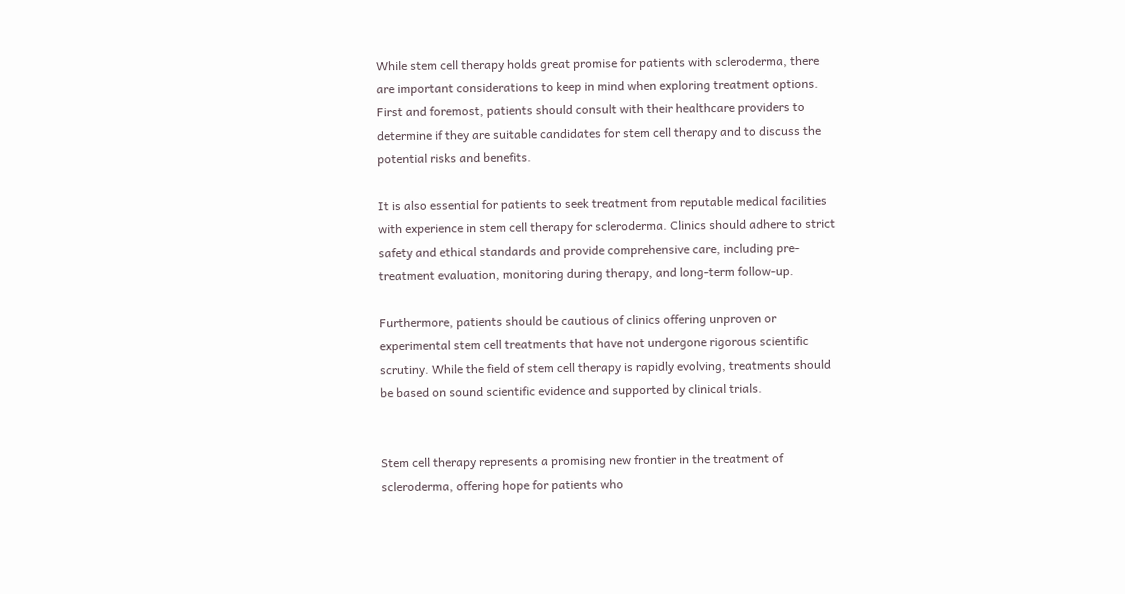While stem cell therapy holds great promise for patients with scleroderma, there are important considerations to keep in mind when exploring treatment options. First and foremost, patients should consult with their healthcare providers to determine if they are suitable candidates for stem cell therapy and to discuss the potential risks and benefits.

It is also essential for patients to seek treatment from reputable medical facilities with experience in stem cell therapy for scleroderma. Clinics should adhere to strict safety and ethical standards and provide comprehensive care, including pre-treatment evaluation, monitoring during therapy, and long-term follow-up.

Furthermore, patients should be cautious of clinics offering unproven or experimental stem cell treatments that have not undergone rigorous scientific scrutiny. While the field of stem cell therapy is rapidly evolving, treatments should be based on sound scientific evidence and supported by clinical trials.


Stem cell therapy represents a promising new frontier in the treatment of scleroderma, offering hope for patients who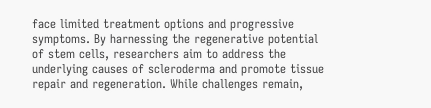face limited treatment options and progressive symptoms. By harnessing the regenerative potential of stem cells, researchers aim to address the underlying causes of scleroderma and promote tissue repair and regeneration. While challenges remain,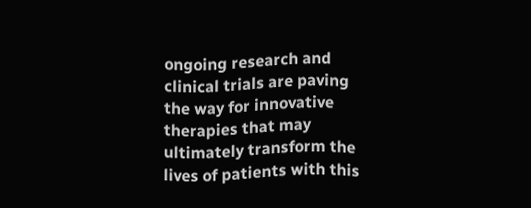ongoing research and clinical trials are paving the way for innovative therapies that may ultimately transform the lives of patients with this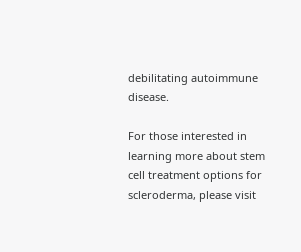debilitating autoimmune disease.

For those interested in learning more about stem cell treatment options for scleroderma, please visit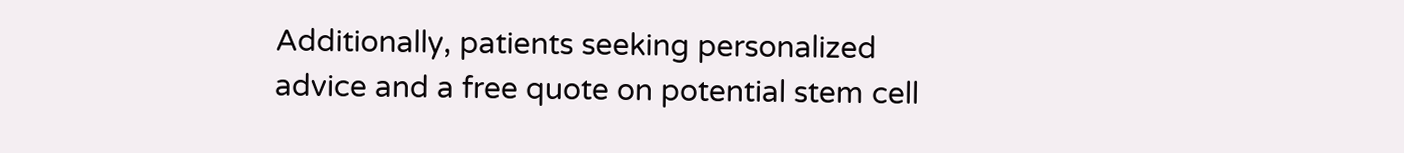Additionally, patients seeking personalized advice and a free quote on potential stem cell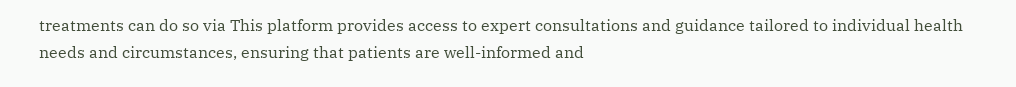treatments can do so via This platform provides access to expert consultations and guidance tailored to individual health needs and circumstances, ensuring that patients are well-informed and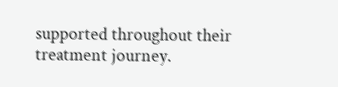supported throughout their treatment journey.